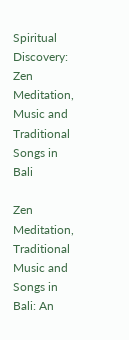Spiritual Discovery: Zen Meditation, Music and Traditional Songs in Bali

Zen Meditation, Traditional Music and Songs in Bali: An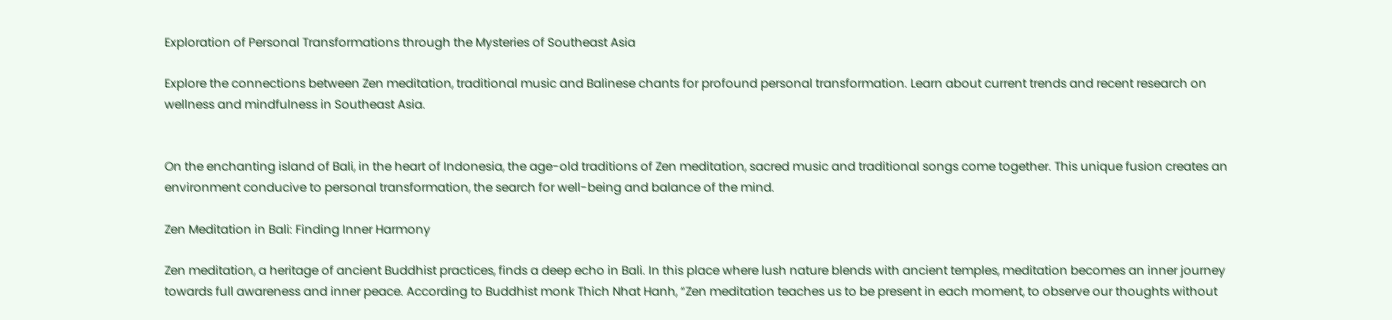Exploration of Personal Transformations through the Mysteries of Southeast Asia

Explore the connections between Zen meditation, traditional music and Balinese chants for profound personal transformation. Learn about current trends and recent research on wellness and mindfulness in Southeast Asia.


On the enchanting island of Bali, in the heart of Indonesia, the age-old traditions of Zen meditation, sacred music and traditional songs come together. This unique fusion creates an environment conducive to personal transformation, the search for well-being and balance of the mind.

Zen Meditation in Bali: Finding Inner Harmony

Zen meditation, a heritage of ancient Buddhist practices, finds a deep echo in Bali. In this place where lush nature blends with ancient temples, meditation becomes an inner journey towards full awareness and inner peace. According to Buddhist monk Thich Nhat Hanh, “Zen meditation teaches us to be present in each moment, to observe our thoughts without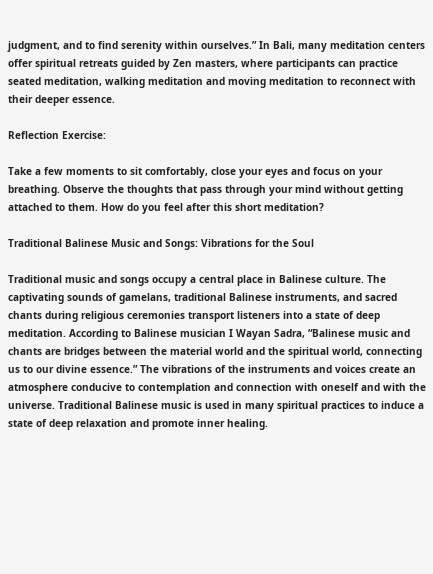judgment, and to find serenity within ourselves.” In Bali, many meditation centers offer spiritual retreats guided by Zen masters, where participants can practice seated meditation, walking meditation and moving meditation to reconnect with their deeper essence.

Reflection Exercise:

Take a few moments to sit comfortably, close your eyes and focus on your breathing. Observe the thoughts that pass through your mind without getting attached to them. How do you feel after this short meditation?

Traditional Balinese Music and Songs: Vibrations for the Soul

Traditional music and songs occupy a central place in Balinese culture. The captivating sounds of gamelans, traditional Balinese instruments, and sacred chants during religious ceremonies transport listeners into a state of deep meditation. According to Balinese musician I Wayan Sadra, “Balinese music and chants are bridges between the material world and the spiritual world, connecting us to our divine essence.” The vibrations of the instruments and voices create an atmosphere conducive to contemplation and connection with oneself and with the universe. Traditional Balinese music is used in many spiritual practices to induce a state of deep relaxation and promote inner healing.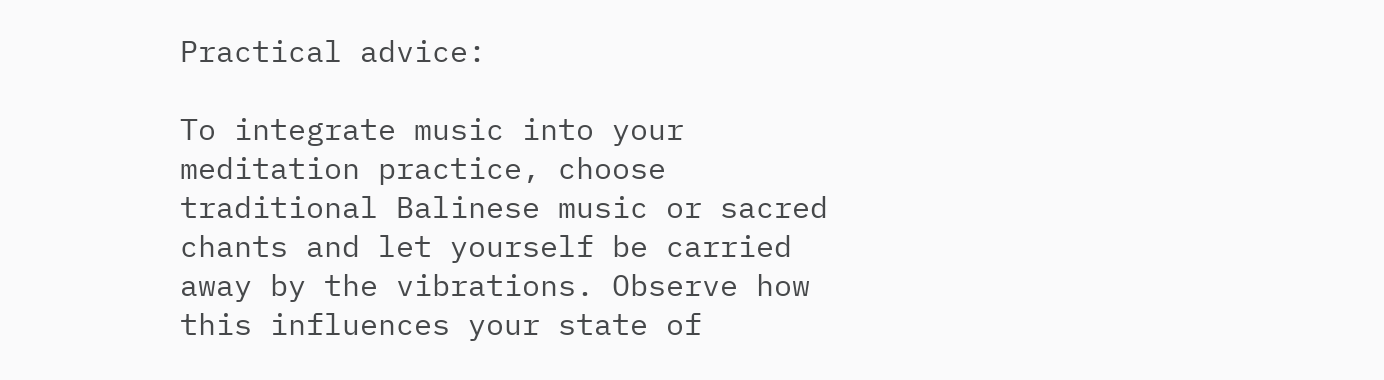Practical advice:

To integrate music into your meditation practice, choose traditional Balinese music or sacred chants and let yourself be carried away by the vibrations. Observe how this influences your state of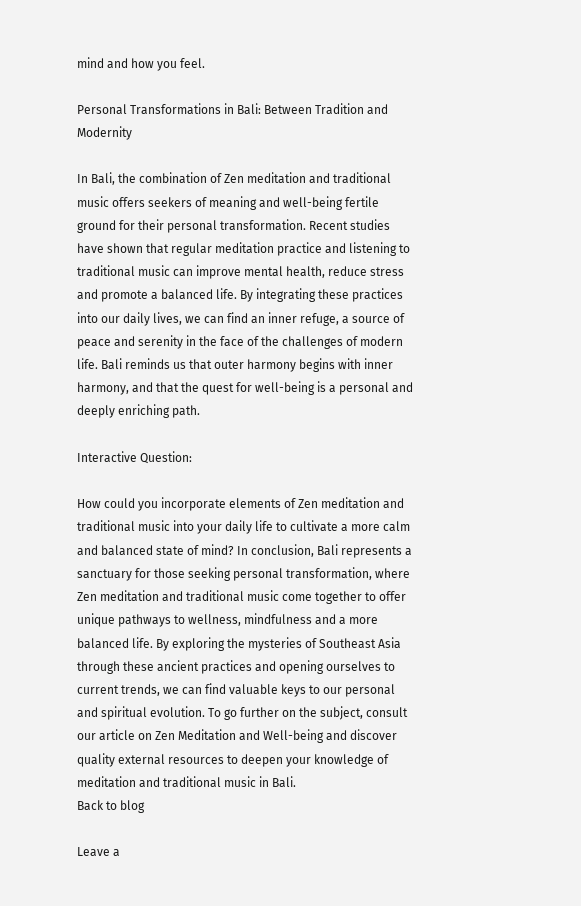mind and how you feel.

Personal Transformations in Bali: Between Tradition and Modernity

In Bali, the combination of Zen meditation and traditional music offers seekers of meaning and well-being fertile ground for their personal transformation. Recent studies have shown that regular meditation practice and listening to traditional music can improve mental health, reduce stress and promote a balanced life. By integrating these practices into our daily lives, we can find an inner refuge, a source of peace and serenity in the face of the challenges of modern life. Bali reminds us that outer harmony begins with inner harmony, and that the quest for well-being is a personal and deeply enriching path.

Interactive Question:

How could you incorporate elements of Zen meditation and traditional music into your daily life to cultivate a more calm and balanced state of mind? In conclusion, Bali represents a sanctuary for those seeking personal transformation, where Zen meditation and traditional music come together to offer unique pathways to wellness, mindfulness and a more balanced life. By exploring the mysteries of Southeast Asia through these ancient practices and opening ourselves to current trends, we can find valuable keys to our personal and spiritual evolution. To go further on the subject, consult our article on Zen Meditation and Well-being and discover quality external resources to deepen your knowledge of meditation and traditional music in Bali.
Back to blog

Leave a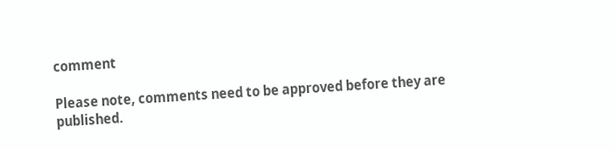comment

Please note, comments need to be approved before they are published.